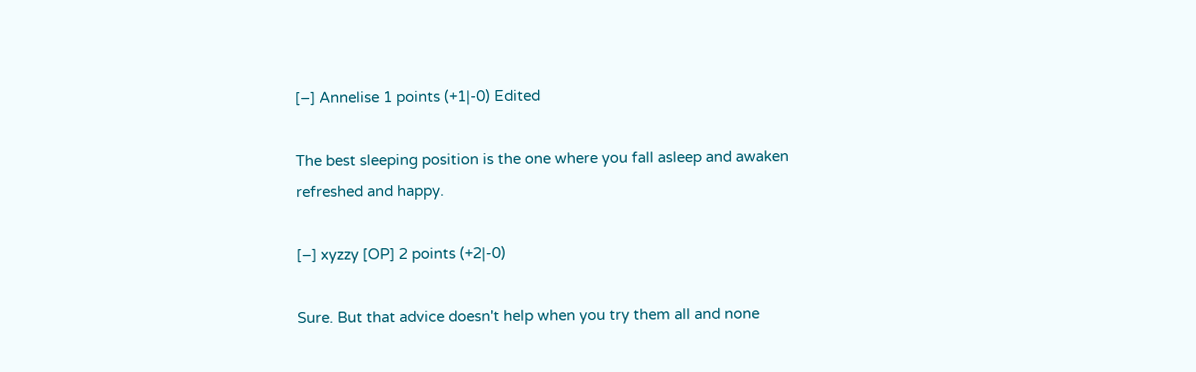[–] Annelise 1 points (+1|-0) Edited

The best sleeping position is the one where you fall asleep and awaken refreshed and happy.

[–] xyzzy [OP] 2 points (+2|-0)

Sure. But that advice doesn't help when you try them all and none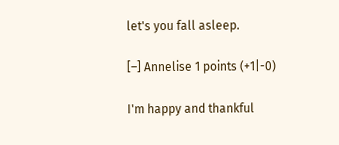let's you fall asleep.

[–] Annelise 1 points (+1|-0)

I'm happy and thankful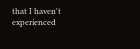that I haven't experienced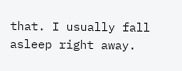that. I usually fall asleep right away.